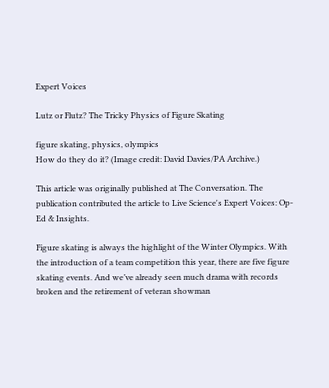Expert Voices

Lutz or Flutz? The Tricky Physics of Figure Skating

figure skating, physics, olympics
How do they do it? (Image credit: David Davies/PA Archive.)

This article was originally published at The Conversation. The publication contributed the article to Live Science's Expert Voices: Op-Ed & Insights.

Figure skating is always the highlight of the Winter Olympics. With the introduction of a team competition this year, there are five figure skating events. And we’ve already seen much drama with records broken and the retirement of veteran showman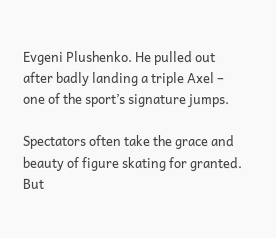Evgeni Plushenko. He pulled out after badly landing a triple Axel – one of the sport’s signature jumps.

Spectators often take the grace and beauty of figure skating for granted. But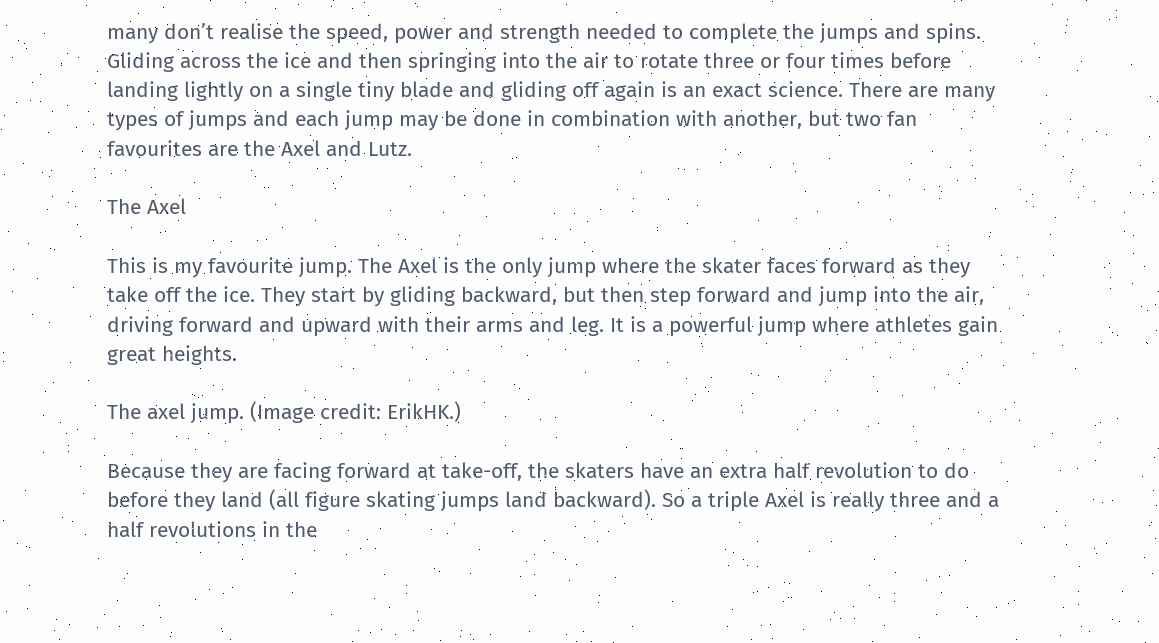many don’t realise the speed, power and strength needed to complete the jumps and spins. Gliding across the ice and then springing into the air to rotate three or four times before landing lightly on a single tiny blade and gliding off again is an exact science. There are many types of jumps and each jump may be done in combination with another, but two fan favourites are the Axel and Lutz.

The Axel

This is my favourite jump. The Axel is the only jump where the skater faces forward as they take off the ice. They start by gliding backward, but then step forward and jump into the air, driving forward and upward with their arms and leg. It is a powerful jump where athletes gain great heights.

The axel jump. (Image credit: ErikHK.)

Because they are facing forward at take-off, the skaters have an extra half revolution to do before they land (all figure skating jumps land backward). So a triple Axel is really three and a half revolutions in the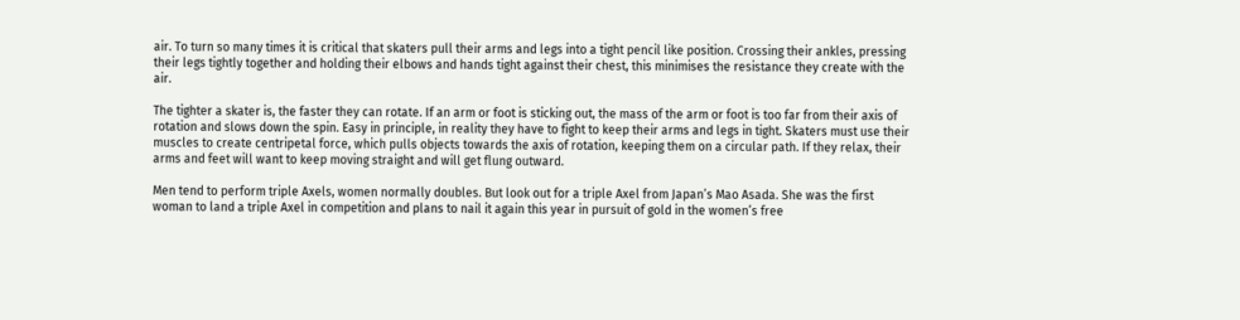air. To turn so many times it is critical that skaters pull their arms and legs into a tight pencil like position. Crossing their ankles, pressing their legs tightly together and holding their elbows and hands tight against their chest, this minimises the resistance they create with the air.

The tighter a skater is, the faster they can rotate. If an arm or foot is sticking out, the mass of the arm or foot is too far from their axis of rotation and slows down the spin. Easy in principle, in reality they have to fight to keep their arms and legs in tight. Skaters must use their muscles to create centripetal force, which pulls objects towards the axis of rotation, keeping them on a circular path. If they relax, their arms and feet will want to keep moving straight and will get flung outward.

Men tend to perform triple Axels, women normally doubles. But look out for a triple Axel from Japan’s Mao Asada. She was the first woman to land a triple Axel in competition and plans to nail it again this year in pursuit of gold in the women’s free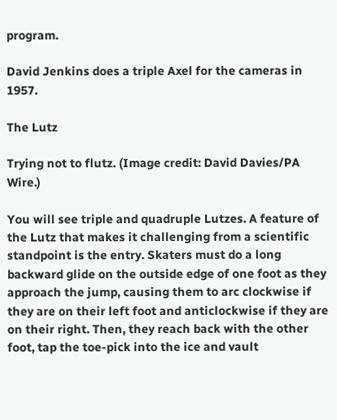program.

David Jenkins does a triple Axel for the cameras in 1957.

The Lutz

Trying not to flutz. (Image credit: David Davies/PA Wire.)

You will see triple and quadruple Lutzes. A feature of the Lutz that makes it challenging from a scientific standpoint is the entry. Skaters must do a long backward glide on the outside edge of one foot as they approach the jump, causing them to arc clockwise if they are on their left foot and anticlockwise if they are on their right. Then, they reach back with the other foot, tap the toe-pick into the ice and vault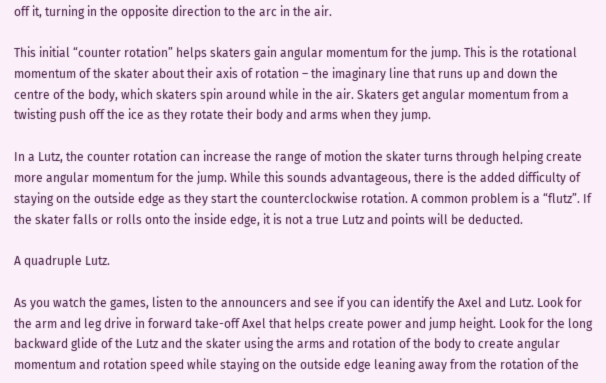off it, turning in the opposite direction to the arc in the air.

This initial “counter rotation” helps skaters gain angular momentum for the jump. This is the rotational momentum of the skater about their axis of rotation – the imaginary line that runs up and down the centre of the body, which skaters spin around while in the air. Skaters get angular momentum from a twisting push off the ice as they rotate their body and arms when they jump.

In a Lutz, the counter rotation can increase the range of motion the skater turns through helping create more angular momentum for the jump. While this sounds advantageous, there is the added difficulty of staying on the outside edge as they start the counterclockwise rotation. A common problem is a “flutz”. If the skater falls or rolls onto the inside edge, it is not a true Lutz and points will be deducted.

A quadruple Lutz.

As you watch the games, listen to the announcers and see if you can identify the Axel and Lutz. Look for the arm and leg drive in forward take-off Axel that helps create power and jump height. Look for the long backward glide of the Lutz and the skater using the arms and rotation of the body to create angular momentum and rotation speed while staying on the outside edge leaning away from the rotation of the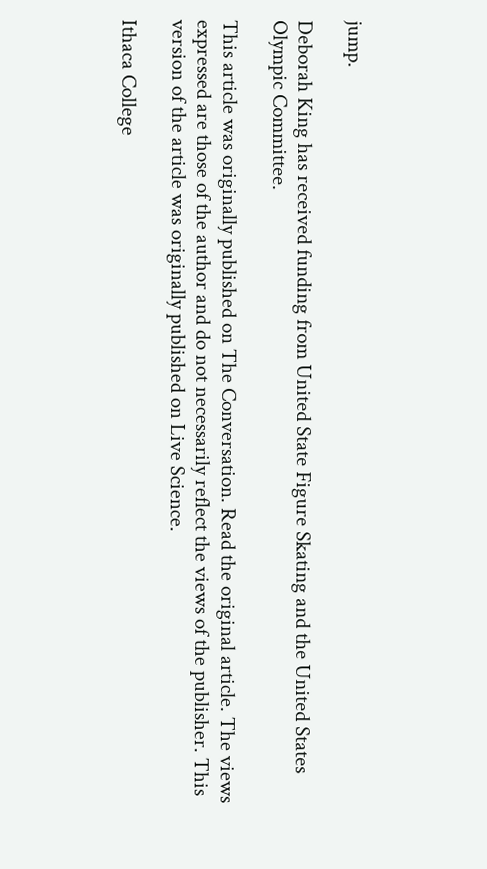jump.

Deborah King has received funding from United State Figure Skating and the United States Olympic Committee.

This article was originally published on The Conversation. Read the original article. The views expressed are those of the author and do not necessarily reflect the views of the publisher. This version of the article was originally published on Live Science.

Ithaca College